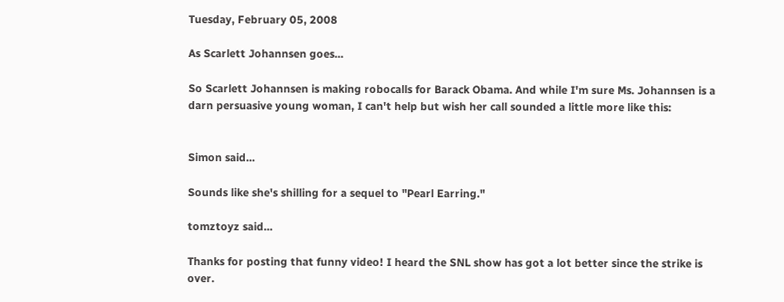Tuesday, February 05, 2008

As Scarlett Johannsen goes...

So Scarlett Johannsen is making robocalls for Barack Obama. And while I'm sure Ms. Johannsen is a darn persuasive young woman, I can't help but wish her call sounded a little more like this:


Simon said...

Sounds like she's shilling for a sequel to "Pearl Earring."

tomztoyz said...

Thanks for posting that funny video! I heard the SNL show has got a lot better since the strike is over.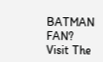BATMAN FAN? Visit The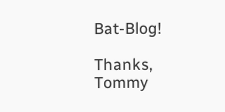Bat-Blog!

Thanks, Tommy